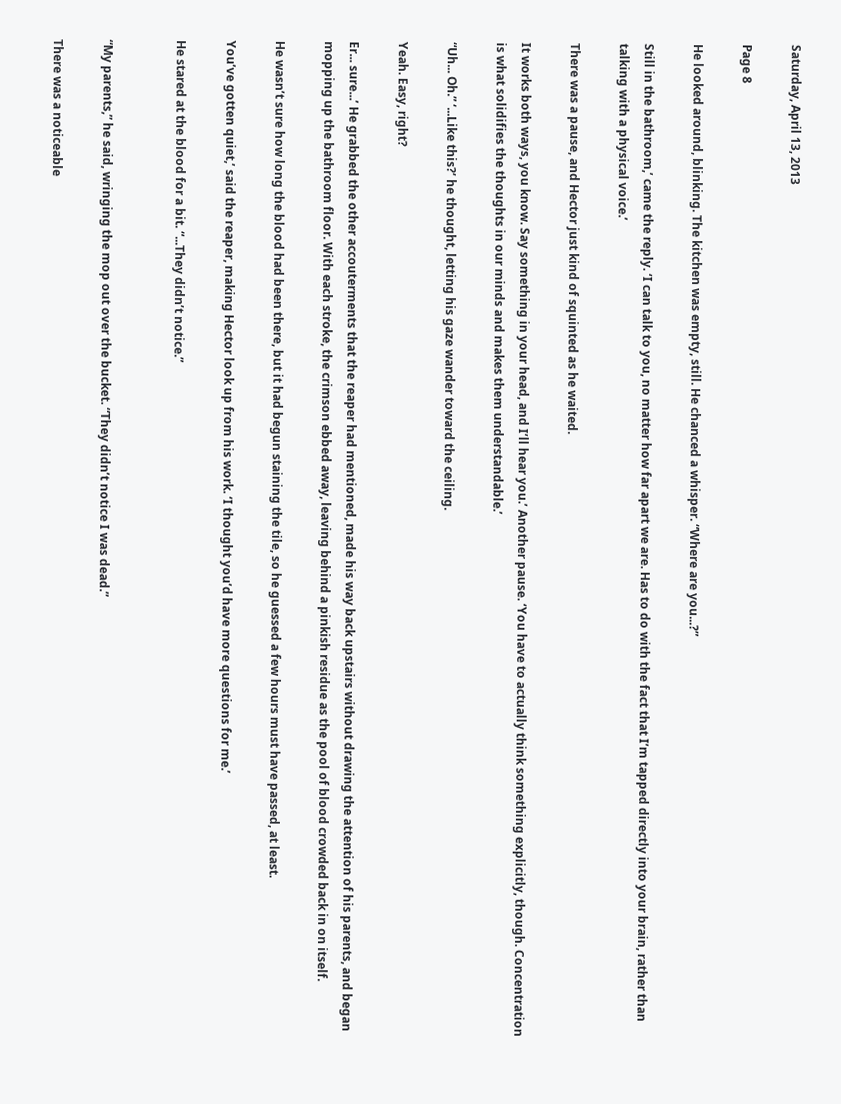Saturday, April 13, 2013

Page 8

He looked around, blinking. The kitchen was empty, still. He chanced a whisper. “Where are you...?”

Still in the bathroom,’ came the reply. ‘I can talk to you, no matter how far apart we are. Has to do with the fact that I’m tapped directly into your brain, rather than talking with a physical voice.’

There was a pause, and Hector just kind of squinted as he waited.

It works both ways, you know. Say something in your head, and I’ll hear you.’ Another pause. ‘You have to actually think something explicitly, though. Concentration is what solidifies the thoughts in our minds and makes them understandable.’

“Uh... Oh.” ‘...Like this?’ he thought, letting his gaze wander toward the ceiling.

Yeah. Easy, right?

Er... sure...’ He grabbed the other accouterments that the reaper had mentioned, made his way back upstairs without drawing the attention of his parents, and began mopping up the bathroom floor. With each stroke, the crimson ebbed away, leaving behind a pinkish residue as the pool of blood crowded back in on itself.

He wasn’t sure how long the blood had been there, but it had begun staining the tile, so he guessed a few hours must have passed, at least.

You’ve gotten quiet,’ said the reaper, making Hector look up from his work. ‘I thought you’d have more questions for me.’

He stared at the blood for a bit. “...They didn’t notice.”


“My parents,” he said, wringing the mop out over the bucket. “They didn’t notice I was dead.”

There was a noticeable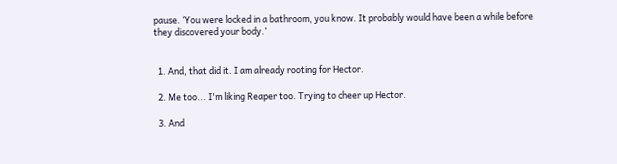pause. ‘You were locked in a bathroom, you know. It probably would have been a while before they discovered your body.’


  1. And, that did it. I am already rooting for Hector.

  2. Me too... I'm liking Reaper too. Trying to cheer up Hector.

  3. And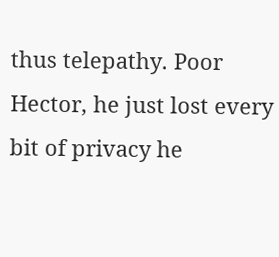thus telepathy. Poor Hector, he just lost every bit of privacy he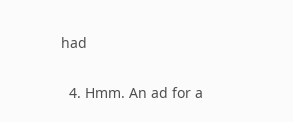had

  4. Hmm. An ad for a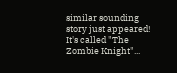similar sounding story just appeared! It's called "The Zombie Knight"...